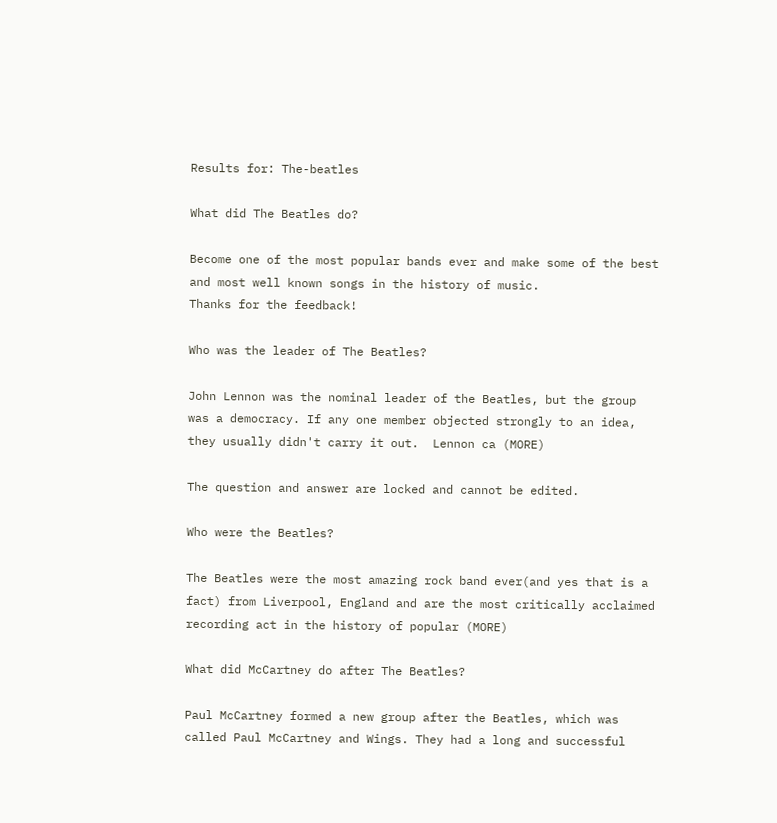Results for: The-beatles

What did The Beatles do?

Become one of the most popular bands ever and make some of the best and most well known songs in the history of music.
Thanks for the feedback!

Who was the leader of The Beatles?

John Lennon was the nominal leader of the Beatles, but the group was a democracy. If any one member objected strongly to an idea, they usually didn't carry it out.  Lennon ca (MORE)

The question and answer are locked and cannot be edited.

Who were the Beatles?

The Beatles were the most amazing rock band ever(and yes that is a fact) from Liverpool, England and are the most critically acclaimed recording act in the history of popular (MORE)

What did McCartney do after The Beatles?

Paul McCartney formed a new group after the Beatles, which was called Paul McCartney and Wings. They had a long and successful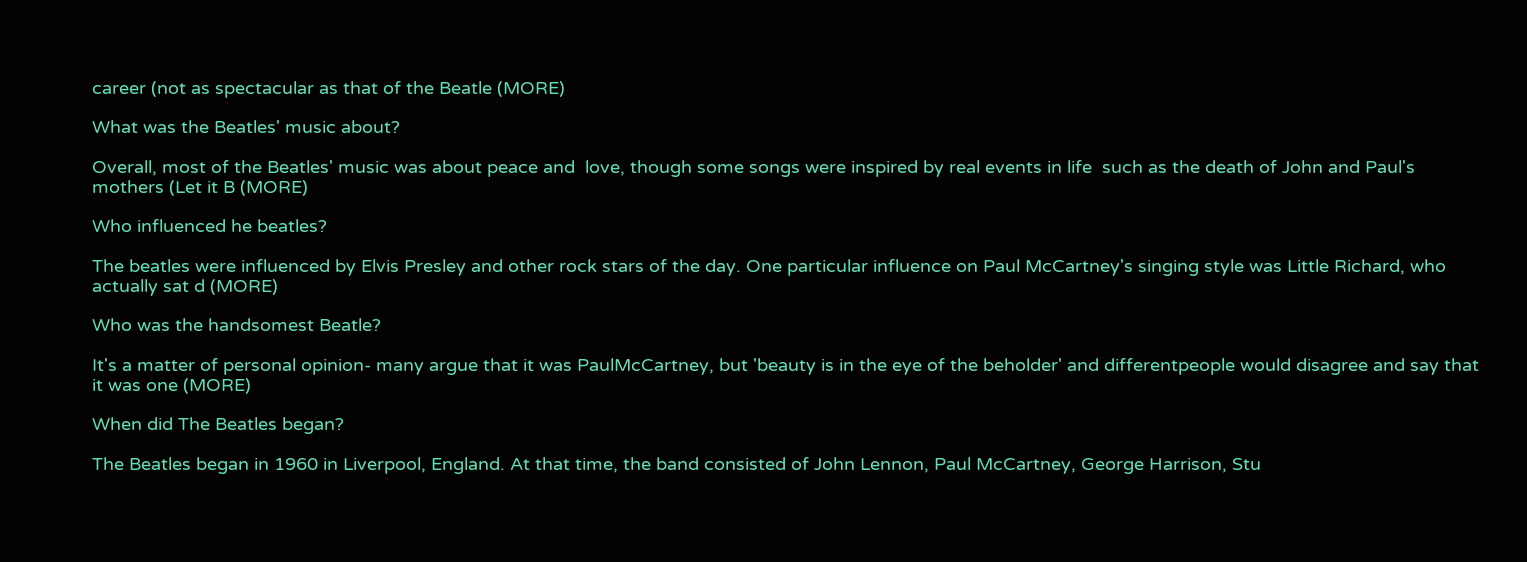career (not as spectacular as that of the Beatle (MORE)

What was the Beatles' music about?

Overall, most of the Beatles' music was about peace and  love, though some songs were inspired by real events in life  such as the death of John and Paul's mothers (Let it B (MORE)

Who influenced he beatles?

The beatles were influenced by Elvis Presley and other rock stars of the day. One particular influence on Paul McCartney's singing style was Little Richard, who actually sat d (MORE)

Who was the handsomest Beatle?

It's a matter of personal opinion- many argue that it was PaulMcCartney, but 'beauty is in the eye of the beholder' and differentpeople would disagree and say that it was one (MORE)

When did The Beatles began?

The Beatles began in 1960 in Liverpool, England. At that time, the band consisted of John Lennon, Paul McCartney, George Harrison, Stu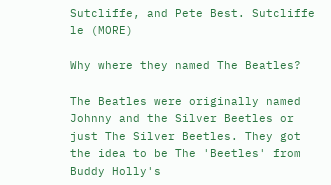Sutcliffe, and Pete Best. Sutcliffe le (MORE)

Why where they named The Beatles?

The Beatles were originally named Johnny and the Silver Beetles or just The Silver Beetles. They got the idea to be The 'Beetles' from Buddy Holly's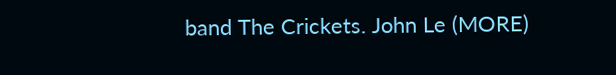band The Crickets. John Le (MORE)